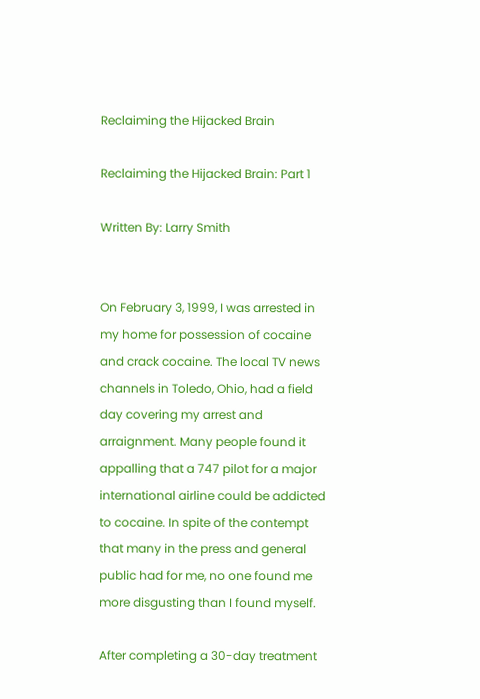Reclaiming the Hijacked Brain

Reclaiming the Hijacked Brain: Part 1

Written By: Larry Smith


On February 3, 1999, I was arrested in my home for possession of cocaine and crack cocaine. The local TV news channels in Toledo, Ohio, had a field day covering my arrest and arraignment. Many people found it appalling that a 747 pilot for a major international airline could be addicted to cocaine. In spite of the contempt that many in the press and general public had for me, no one found me more disgusting than I found myself.

After completing a 30-day treatment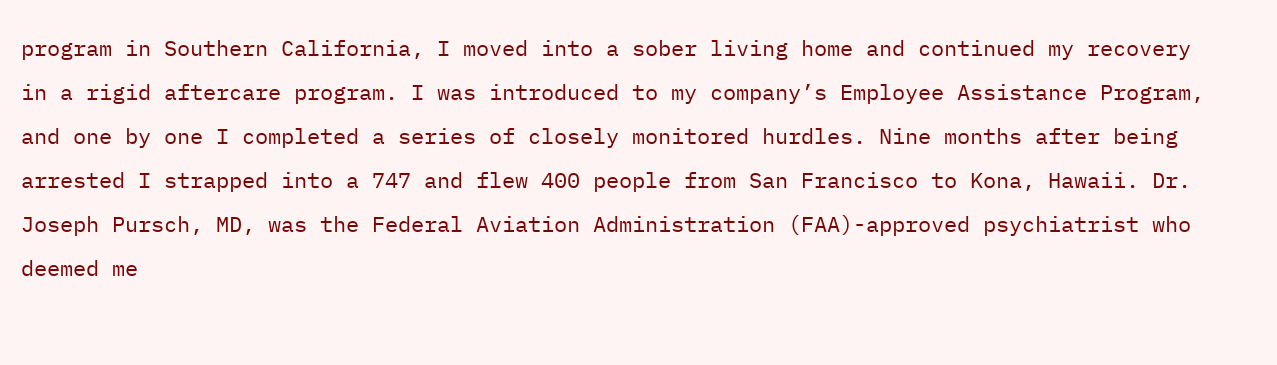program in Southern California, I moved into a sober living home and continued my recovery in a rigid aftercare program. I was introduced to my company’s Employee Assistance Program, and one by one I completed a series of closely monitored hurdles. Nine months after being arrested I strapped into a 747 and flew 400 people from San Francisco to Kona, Hawaii. Dr. Joseph Pursch, MD, was the Federal Aviation Administration (FAA)-approved psychiatrist who deemed me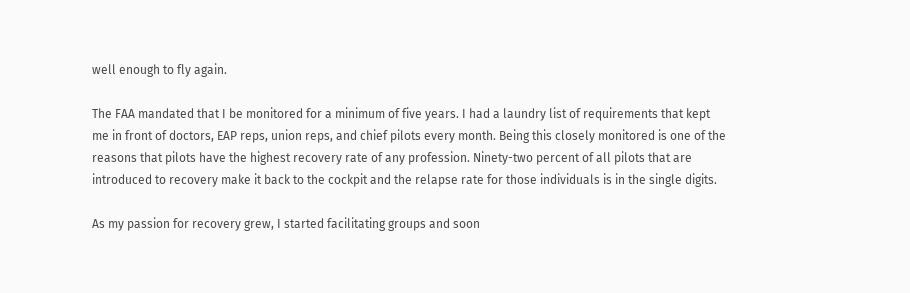well enough to fly again.

The FAA mandated that I be monitored for a minimum of five years. I had a laundry list of requirements that kept me in front of doctors, EAP reps, union reps, and chief pilots every month. Being this closely monitored is one of the reasons that pilots have the highest recovery rate of any profession. Ninety-two percent of all pilots that are introduced to recovery make it back to the cockpit and the relapse rate for those individuals is in the single digits.

As my passion for recovery grew, I started facilitating groups and soon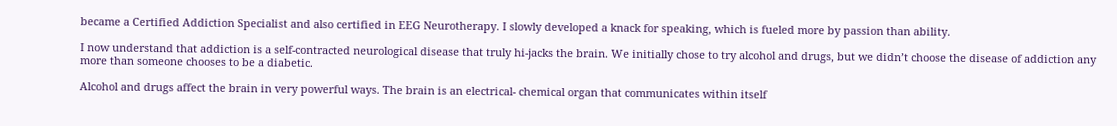became a Certified Addiction Specialist and also certified in EEG Neurotherapy. I slowly developed a knack for speaking, which is fueled more by passion than ability.

I now understand that addiction is a self-contracted neurological disease that truly hi-jacks the brain. We initially chose to try alcohol and drugs, but we didn’t choose the disease of addiction any more than someone chooses to be a diabetic.

Alcohol and drugs affect the brain in very powerful ways. The brain is an electrical- chemical organ that communicates within itself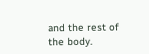and the rest of the body.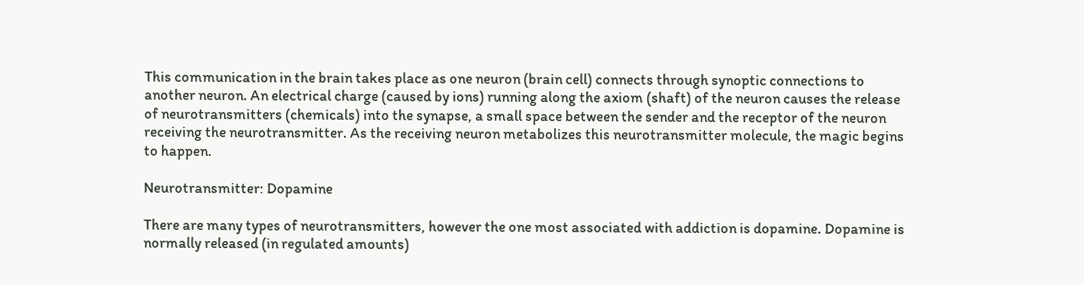This communication in the brain takes place as one neuron (brain cell) connects through synoptic connections to another neuron. An electrical charge (caused by ions) running along the axiom (shaft) of the neuron causes the release of neurotransmitters (chemicals) into the synapse, a small space between the sender and the receptor of the neuron receiving the neurotransmitter. As the receiving neuron metabolizes this neurotransmitter molecule, the magic begins to happen.

Neurotransmitter: Dopamine

There are many types of neurotransmitters, however the one most associated with addiction is dopamine. Dopamine is normally released (in regulated amounts)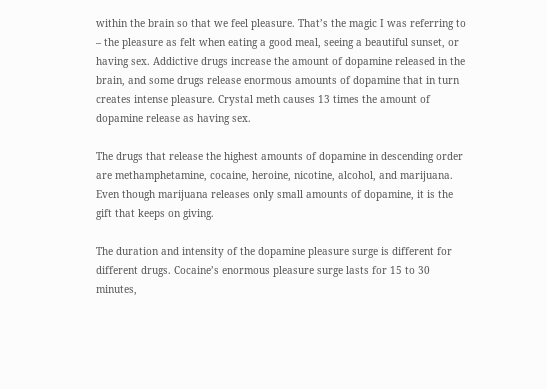within the brain so that we feel pleasure. That’s the magic I was referring to – the pleasure as felt when eating a good meal, seeing a beautiful sunset, or having sex. Addictive drugs increase the amount of dopamine released in the brain, and some drugs release enormous amounts of dopamine that in turn creates intense pleasure. Crystal meth causes 13 times the amount of dopamine release as having sex.

The drugs that release the highest amounts of dopamine in descending order are methamphetamine, cocaine, heroine, nicotine, alcohol, and marijuana. Even though marijuana releases only small amounts of dopamine, it is the gift that keeps on giving.

The duration and intensity of the dopamine pleasure surge is different for different drugs. Cocaine’s enormous pleasure surge lasts for 15 to 30 minutes,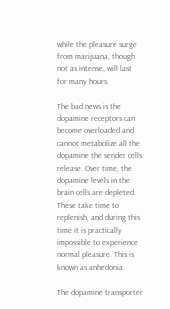while the pleasure surge from marijuana, though not as intense, will last for many hours.

The bad news is the dopamine receptors can become overloaded and cannot metabolize all the dopamine the sender cells release. Over time, the dopamine levels in the brain cells are depleted. These take time to replenish, and during this time it is practically impossible to experience normal pleasure. This is known as anhedonia.

The dopamine transporter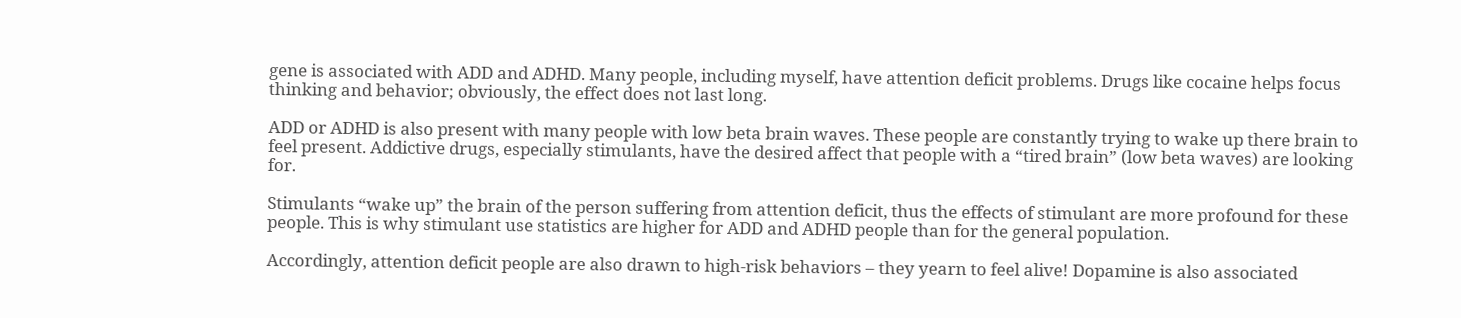gene is associated with ADD and ADHD. Many people, including myself, have attention deficit problems. Drugs like cocaine helps focus thinking and behavior; obviously, the effect does not last long.

ADD or ADHD is also present with many people with low beta brain waves. These people are constantly trying to wake up there brain to feel present. Addictive drugs, especially stimulants, have the desired affect that people with a “tired brain” (low beta waves) are looking for.

Stimulants “wake up” the brain of the person suffering from attention deficit, thus the effects of stimulant are more profound for these people. This is why stimulant use statistics are higher for ADD and ADHD people than for the general population.

Accordingly, attention deficit people are also drawn to high-risk behaviors – they yearn to feel alive! Dopamine is also associated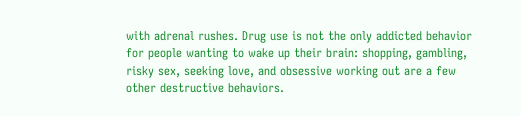with adrenal rushes. Drug use is not the only addicted behavior for people wanting to wake up their brain: shopping, gambling, risky sex, seeking love, and obsessive working out are a few other destructive behaviors.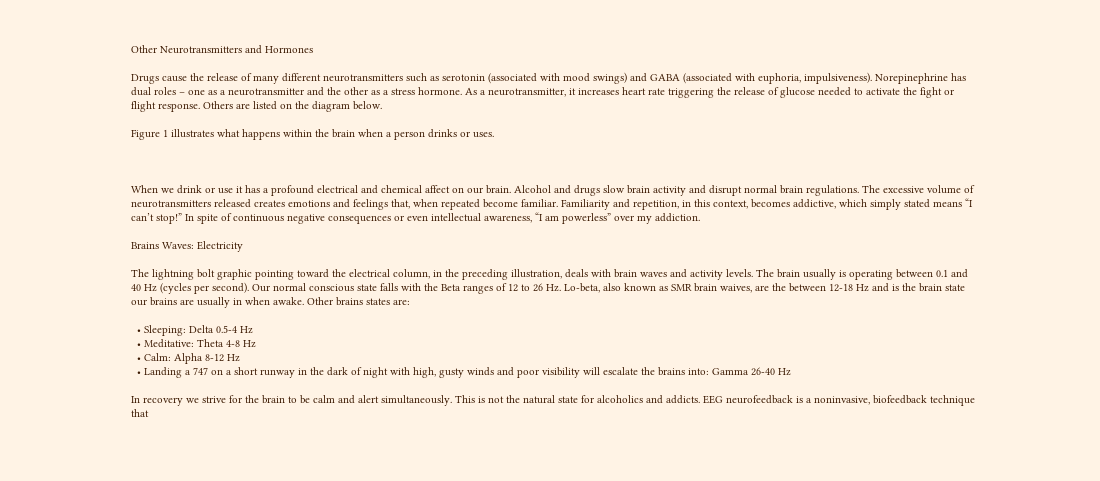Other Neurotransmitters and Hormones

Drugs cause the release of many different neurotransmitters such as serotonin (associated with mood swings) and GABA (associated with euphoria, impulsiveness). Norepinephrine has dual roles – one as a neurotransmitter and the other as a stress hormone. As a neurotransmitter, it increases heart rate triggering the release of glucose needed to activate the fight or flight response. Others are listed on the diagram below.

Figure 1 illustrates what happens within the brain when a person drinks or uses.



When we drink or use it has a profound electrical and chemical affect on our brain. Alcohol and drugs slow brain activity and disrupt normal brain regulations. The excessive volume of neurotransmitters released creates emotions and feelings that, when repeated become familiar. Familiarity and repetition, in this context, becomes addictive, which simply stated means “I can’t stop!” In spite of continuous negative consequences or even intellectual awareness, “I am powerless” over my addiction.

Brains Waves: Electricity

The lightning bolt graphic pointing toward the electrical column, in the preceding illustration, deals with brain waves and activity levels. The brain usually is operating between 0.1 and 40 Hz (cycles per second). Our normal conscious state falls with the Beta ranges of 12 to 26 Hz. Lo-beta, also known as SMR brain waives, are the between 12-18 Hz and is the brain state our brains are usually in when awake. Other brains states are:

  • Sleeping: Delta 0.5-4 Hz
  • Meditative: Theta 4-8 Hz
  • Calm: Alpha 8-12 Hz
  • Landing a 747 on a short runway in the dark of night with high, gusty winds and poor visibility will escalate the brains into: Gamma 26-40 Hz

In recovery we strive for the brain to be calm and alert simultaneously. This is not the natural state for alcoholics and addicts. EEG neurofeedback is a noninvasive, biofeedback technique that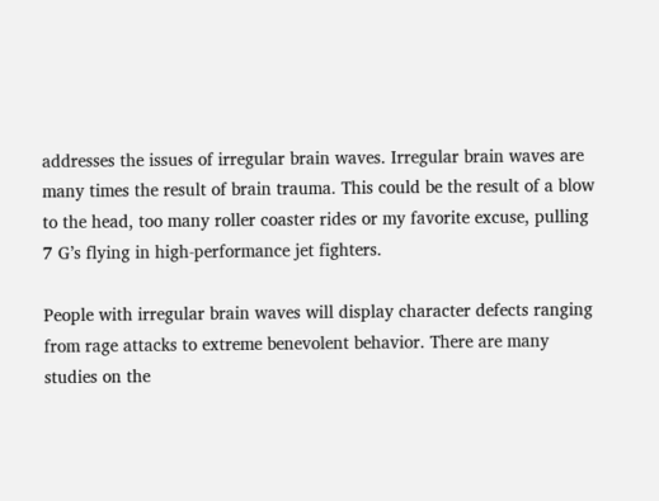addresses the issues of irregular brain waves. Irregular brain waves are many times the result of brain trauma. This could be the result of a blow to the head, too many roller coaster rides or my favorite excuse, pulling 7 G’s flying in high-performance jet fighters.

People with irregular brain waves will display character defects ranging from rage attacks to extreme benevolent behavior. There are many studies on the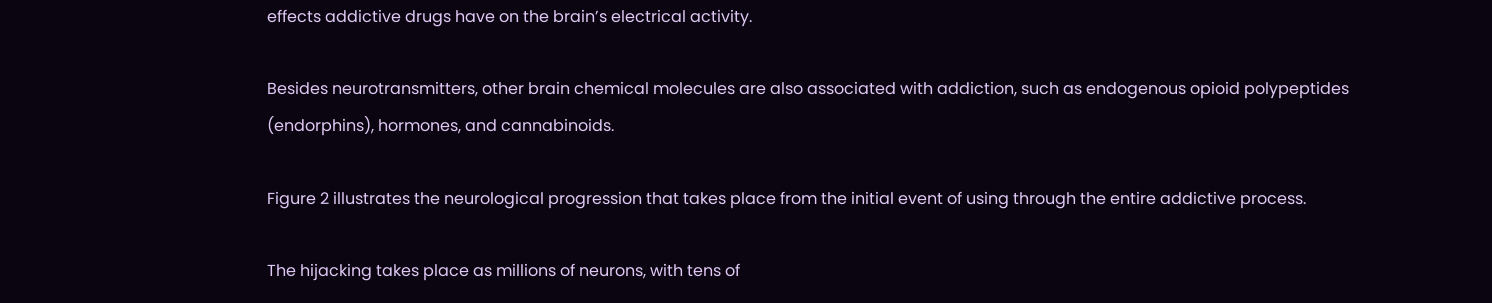effects addictive drugs have on the brain’s electrical activity.

Besides neurotransmitters, other brain chemical molecules are also associated with addiction, such as endogenous opioid polypeptides (endorphins), hormones, and cannabinoids.

Figure 2 illustrates the neurological progression that takes place from the initial event of using through the entire addictive process.

The hijacking takes place as millions of neurons, with tens of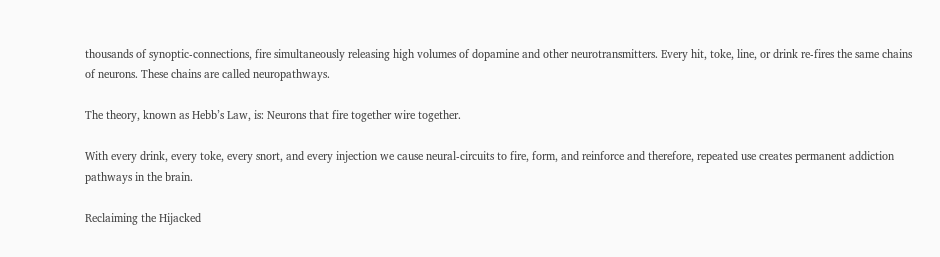thousands of synoptic-connections, fire simultaneously releasing high volumes of dopamine and other neurotransmitters. Every hit, toke, line, or drink re-fires the same chains of neurons. These chains are called neuropathways.

The theory, known as Hebb’s Law, is: Neurons that fire together wire together.

With every drink, every toke, every snort, and every injection we cause neural-circuits to fire, form, and reinforce and therefore, repeated use creates permanent addiction pathways in the brain.

Reclaiming the Hijacked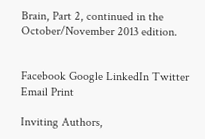Brain, Part 2, continued in the October/November 2013 edition.


Facebook Google LinkedIn Twitter Email Print

Inviting Authors,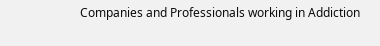Companies and Professionals working in Addiction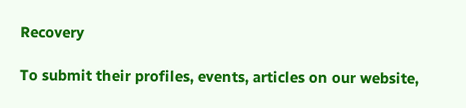Recovery

To submit their profiles, events, articles on our website,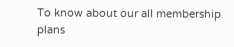To know about our all membership plans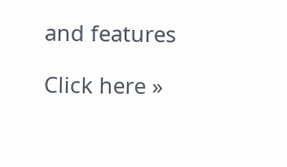and features

Click here »